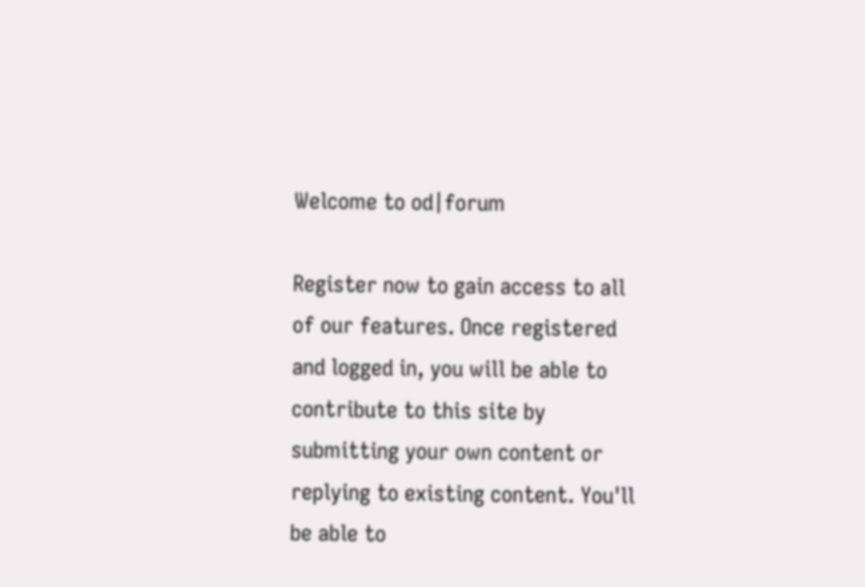Welcome to od|forum

Register now to gain access to all of our features. Once registered and logged in, you will be able to contribute to this site by submitting your own content or replying to existing content. You'll be able to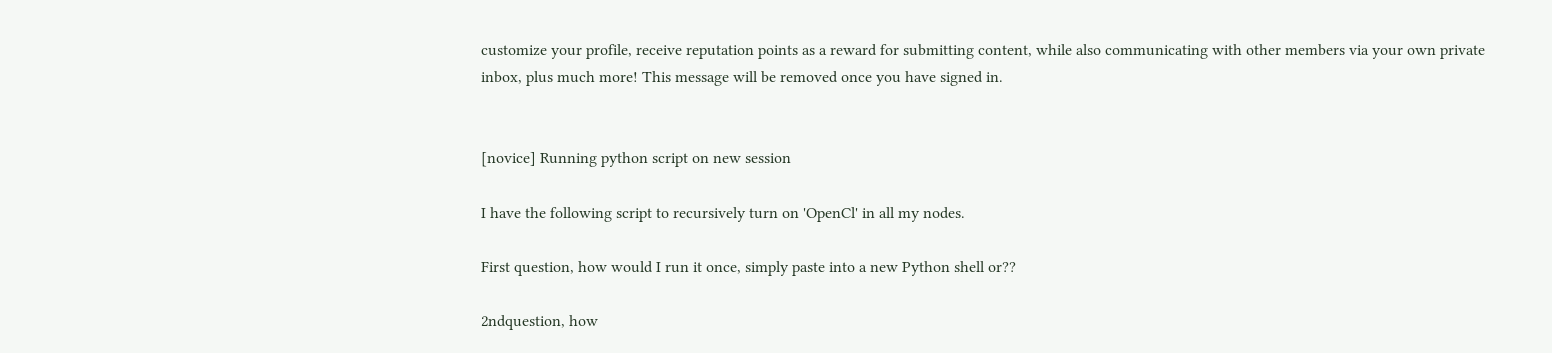customize your profile, receive reputation points as a reward for submitting content, while also communicating with other members via your own private inbox, plus much more! This message will be removed once you have signed in.


[novice] Running python script on new session

I have the following script to recursively turn on 'OpenCl' in all my nodes.

First question, how would I run it once, simply paste into a new Python shell or??

2ndquestion, how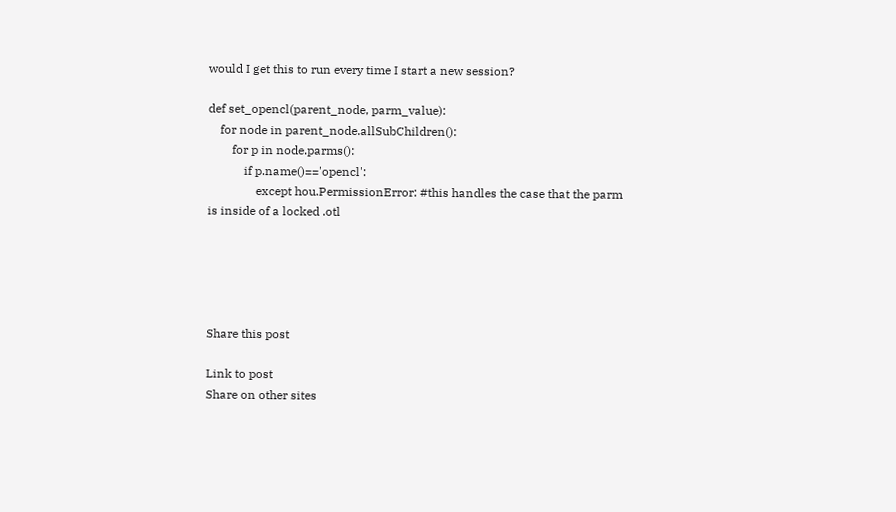would I get this to run every time I start a new session?

def set_opencl(parent_node, parm_value):
    for node in parent_node.allSubChildren():
        for p in node.parms():
            if p.name()=='opencl':
                except hou.PermissionError: #this handles the case that the parm is inside of a locked .otl





Share this post

Link to post
Share on other sites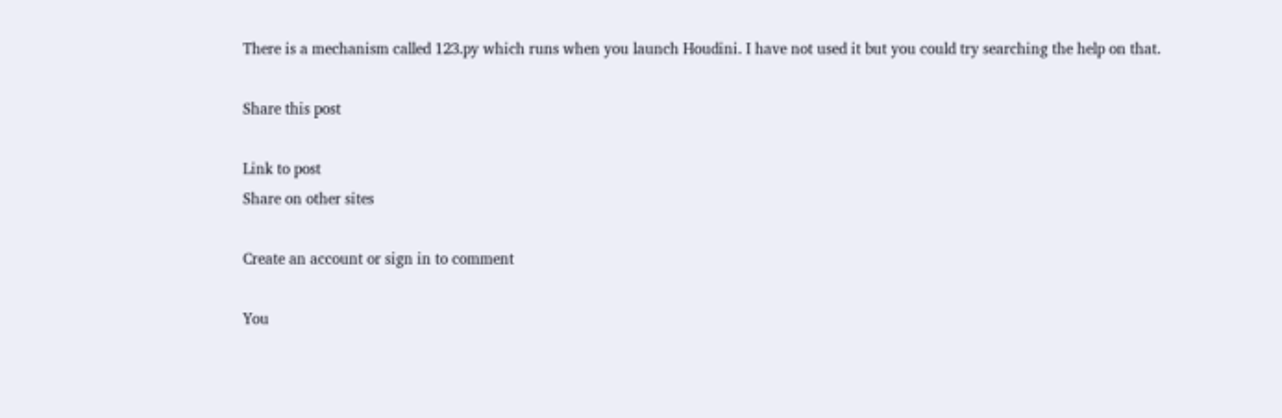There is a mechanism called 123.py which runs when you launch Houdini. I have not used it but you could try searching the help on that.

Share this post

Link to post
Share on other sites

Create an account or sign in to comment

You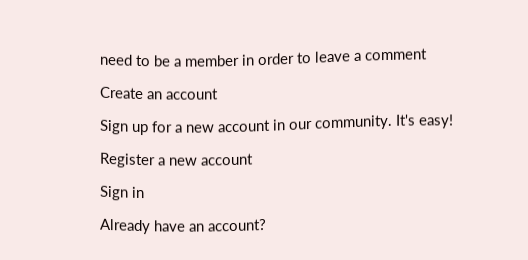need to be a member in order to leave a comment

Create an account

Sign up for a new account in our community. It's easy!

Register a new account

Sign in

Already have an account?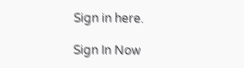Sign in here.

Sign In Now